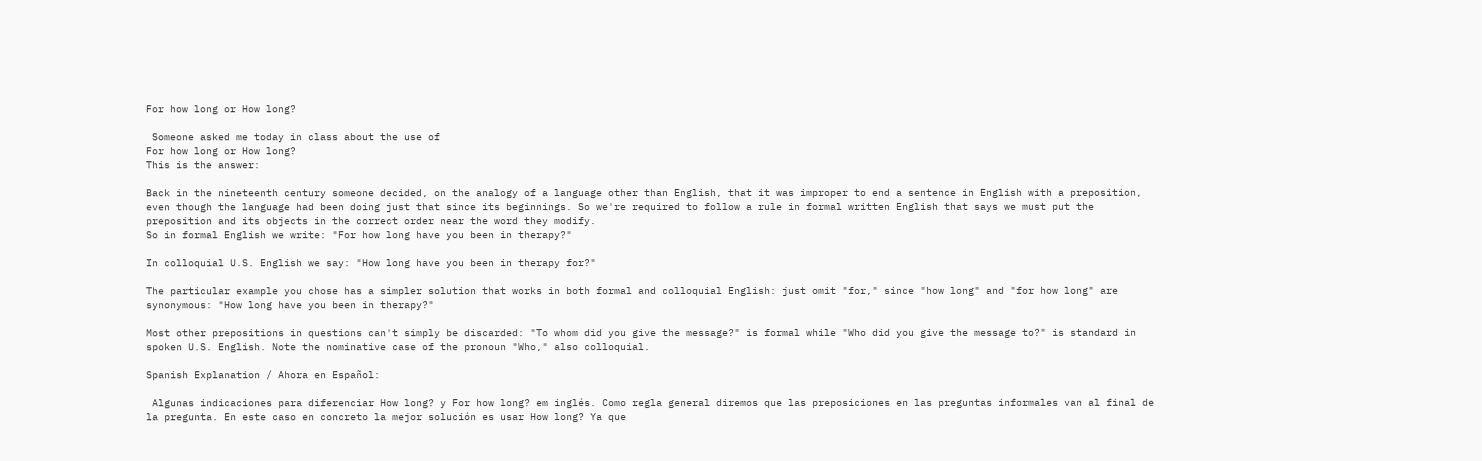For how long or How long?

 Someone asked me today in class about the use of
For how long or How long?
This is the answer:

Back in the nineteenth century someone decided, on the analogy of a language other than English, that it was improper to end a sentence in English with a preposition, even though the language had been doing just that since its beginnings. So we're required to follow a rule in formal written English that says we must put the preposition and its objects in the correct order near the word they modify.
So in formal English we write: "For how long have you been in therapy?"

In colloquial U.S. English we say: "How long have you been in therapy for?"

The particular example you chose has a simpler solution that works in both formal and colloquial English: just omit "for," since "how long" and "for how long" are synonymous: "How long have you been in therapy?"

Most other prepositions in questions can't simply be discarded: "To whom did you give the message?" is formal while "Who did you give the message to?" is standard in spoken U.S. English. Note the nominative case of the pronoun "Who," also colloquial.

Spanish Explanation / Ahora en Español:

 Algunas indicaciones para diferenciar How long? y For how long? em inglés. Como regla general diremos que las preposiciones en las preguntas informales van al final de la pregunta. En este caso en concreto la mejor solución es usar How long? Ya que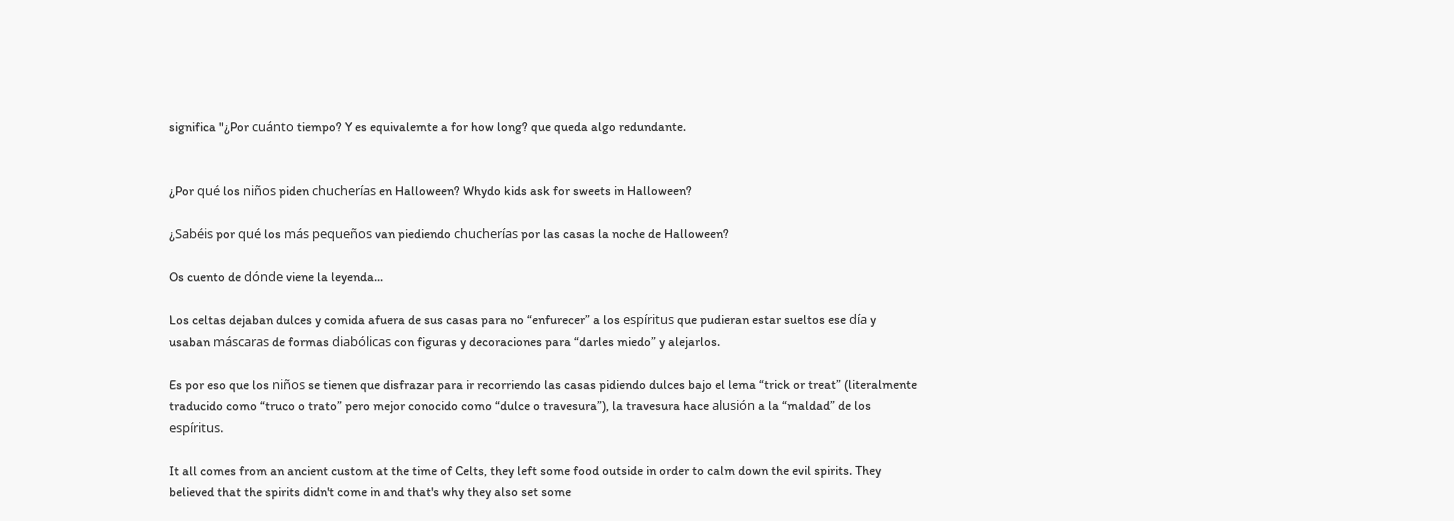significa "¿Por cuánto tiempo? Y es equivalemte a for how long? que queda algo redundante.


¿Por qué los niños piden chucherías en Halloween? Whydo kids ask for sweets in Halloween?

¿Sabéis por qué los más pequeños van piediendo chucherías por las casas la noche de Halloween?

Os cuento de dónde viene la leyenda...

Los celtas dejaban dulces y comida afuera de sus casas para no “enfurecer” a los espíritus que pudieran estar sueltos ese día y usaban máscaras de formas diabólicas con figuras y decoraciones para “darles miedo” y alejarlos.

Es por eso que los niños se tienen que disfrazar para ir recorriendo las casas pidiendo dulces bajo el lema “trick or treat” (literalmente traducido como “truco o trato” pero mejor conocido como “dulce o travesura”), la travesura hace alusión a la “maldad” de los espíritus.

It all comes from an ancient custom at the time of Celts, they left some food outside in order to calm down the evil spirits. They believed that the spirits didn't come in and that's why they also set some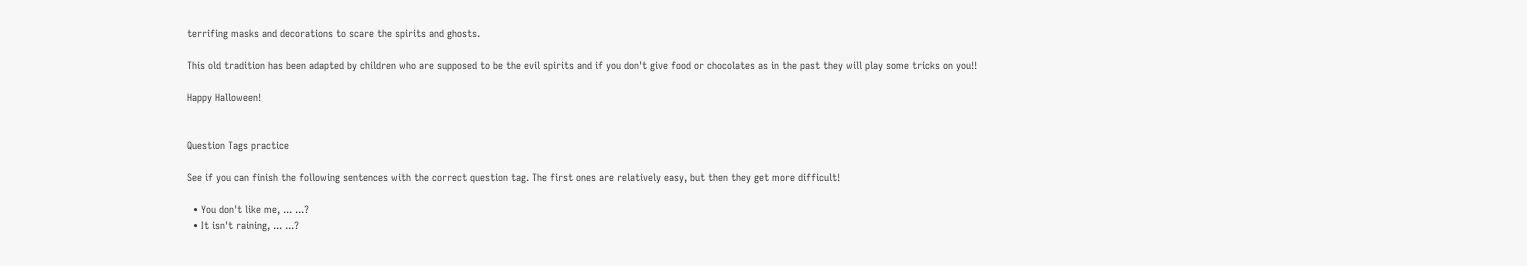terrifing masks and decorations to scare the spirits and ghosts.

This old tradition has been adapted by children who are supposed to be the evil spirits and if you don't give food or chocolates as in the past they will play some tricks on you!!

Happy Halloween!


Question Tags practice

See if you can finish the following sentences with the correct question tag. The first ones are relatively easy, but then they get more difficult!

  • You don't like me, ... ...?
  • It isn't raining, ... ...?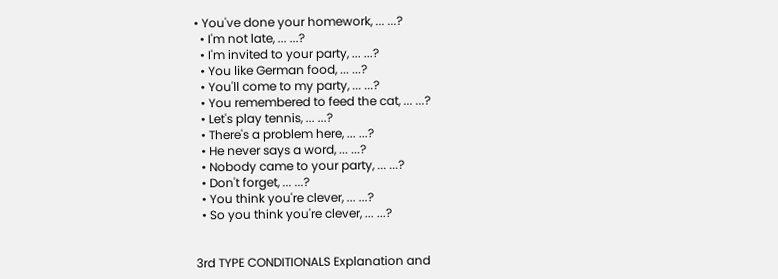• You've done your homework, ... ...?
  • I'm not late, ... ...?
  • I'm invited to your party, ... ...?
  • You like German food, ... ...?
  • You'll come to my party, ... ...?
  • You remembered to feed the cat, ... ...?
  • Let's play tennis, ... ...?
  • There's a problem here, ... ...?
  • He never says a word, ... ...?
  • Nobody came to your party, ... ...?
  • Don't forget, ... ...?
  • You think you're clever, ... ...?
  • So you think you're clever, ... ...?


3rd TYPE CONDITIONALS Explanation and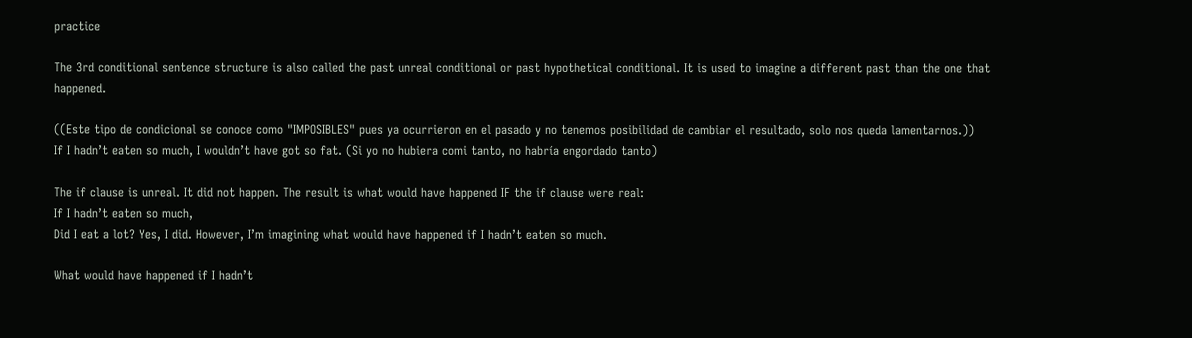practice

The 3rd conditional sentence structure is also called the past unreal conditional or past hypothetical conditional. It is used to imagine a different past than the one that happened.

((Este tipo de condicional se conoce como "IMPOSIBLES" pues ya ocurrieron en el pasado y no tenemos posibilidad de cambiar el resultado, solo nos queda lamentarnos.))
If I hadn’t eaten so much, I wouldn’t have got so fat. (Si yo no hubiera comi tanto, no habría engordado tanto)

The if clause is unreal. It did not happen. The result is what would have happened IF the if clause were real:
If I hadn’t eaten so much,
Did I eat a lot? Yes, I did. However, I’m imagining what would have happened if I hadn’t eaten so much.

What would have happened if I hadn’t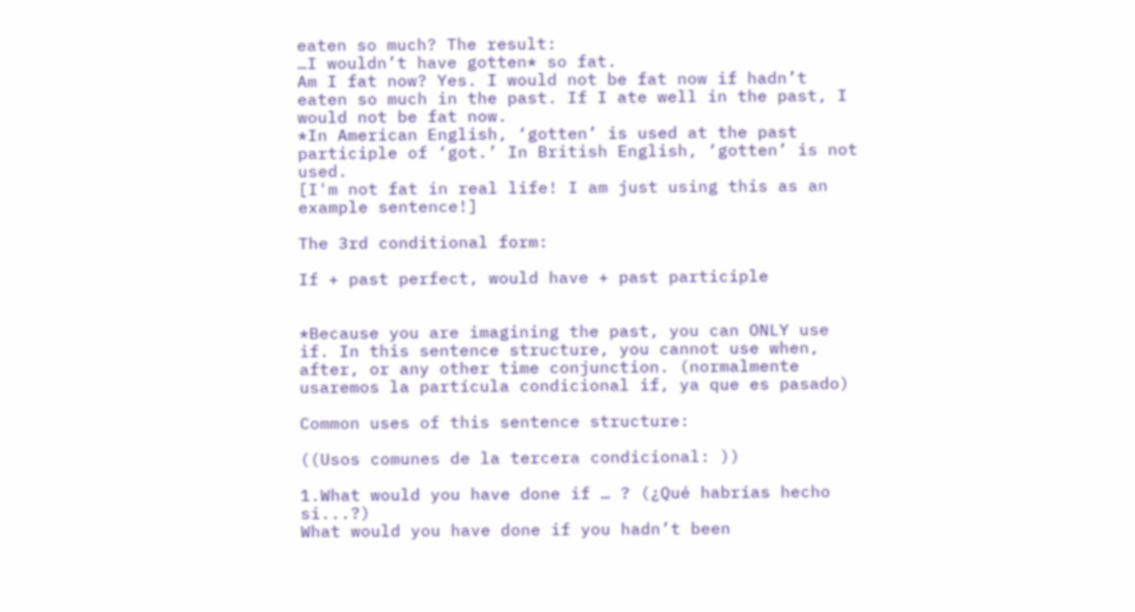eaten so much? The result:
…I wouldn’t have gotten* so fat.
Am I fat now? Yes. I would not be fat now if hadn’t eaten so much in the past. If I ate well in the past, I would not be fat now.
*In American English, ‘gotten’ is used at the past participle of ‘got.’ In British English, ‘gotten’ is not used.
[I'm not fat in real life! I am just using this as an example sentence!]

The 3rd conditional form:

If + past perfect, would have + past participle


*Because you are imagining the past, you can ONLY use if. In this sentence structure, you cannot use when, after, or any other time conjunction. (normalmente usaremos la partícula condicional if, ya que es pasado)

Common uses of this sentence structure:

((Usos comunes de la tercera condicional: ))

1.What would you have done if … ? (¿Qué habrías hecho si...?)
What would you have done if you hadn’t been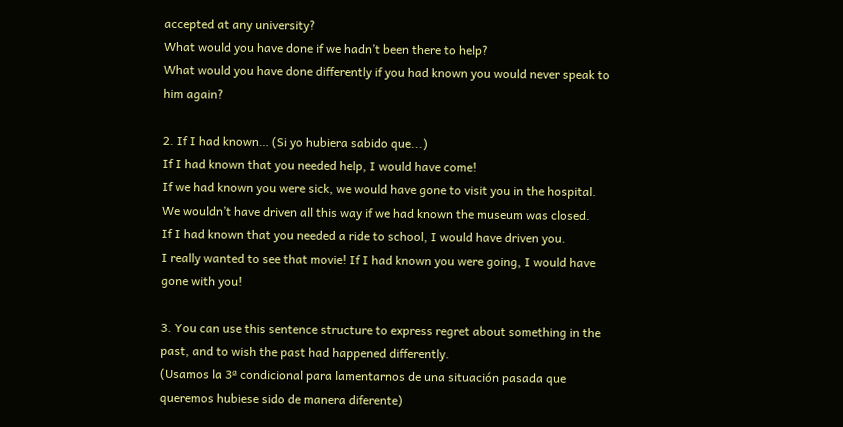accepted at any university?
What would you have done if we hadn’t been there to help?
What would you have done differently if you had known you would never speak to him again?

2. If I had known… (Si yo hubiera sabido que...)
If I had known that you needed help, I would have come!
If we had known you were sick, we would have gone to visit you in the hospital.
We wouldn’t have driven all this way if we had known the museum was closed.
If I had known that you needed a ride to school, I would have driven you.
I really wanted to see that movie! If I had known you were going, I would have gone with you!

3. You can use this sentence structure to express regret about something in the past, and to wish the past had happened differently.
(Usamos la 3ª condicional para lamentarnos de una situación pasada que queremos hubiese sido de manera diferente)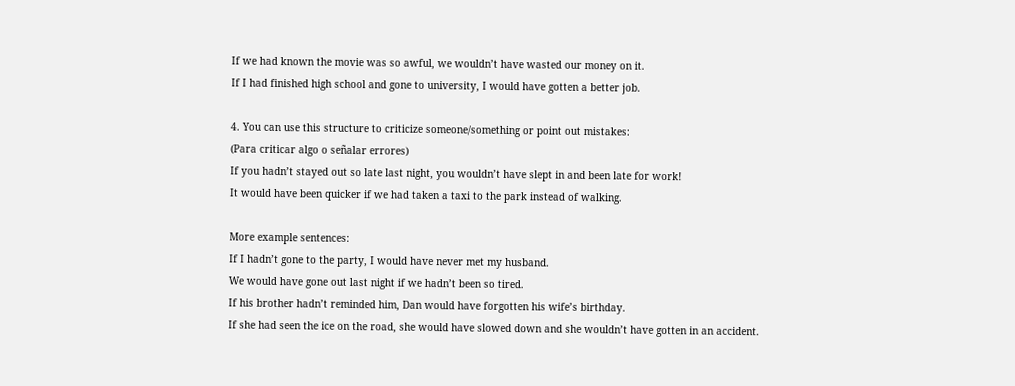If we had known the movie was so awful, we wouldn’t have wasted our money on it.
If I had finished high school and gone to university, I would have gotten a better job.

4. You can use this structure to criticize someone/something or point out mistakes:
(Para criticar algo o señalar errores)
If you hadn’t stayed out so late last night, you wouldn’t have slept in and been late for work!
It would have been quicker if we had taken a taxi to the park instead of walking.

More example sentences:
If I hadn’t gone to the party, I would have never met my husband.
We would have gone out last night if we hadn’t been so tired.
If his brother hadn’t reminded him, Dan would have forgotten his wife’s birthday.
If she had seen the ice on the road, she would have slowed down and she wouldn’t have gotten in an accident.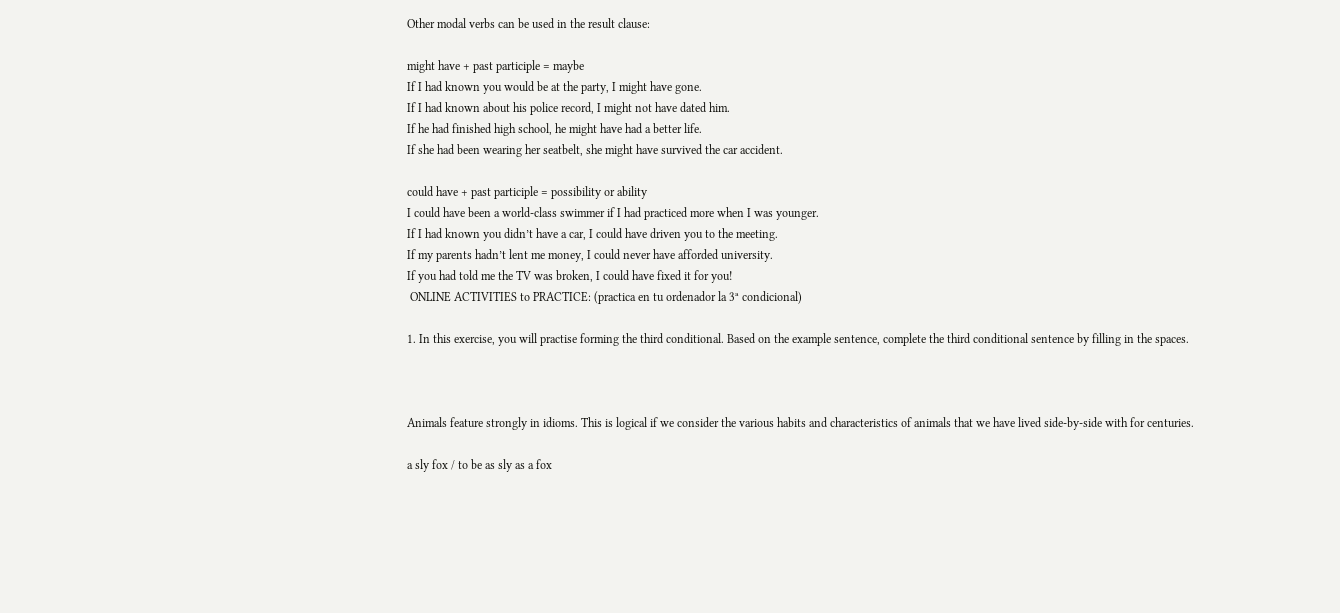Other modal verbs can be used in the result clause:

might have + past participle = maybe
If I had known you would be at the party, I might have gone.
If I had known about his police record, I might not have dated him.
If he had finished high school, he might have had a better life.
If she had been wearing her seatbelt, she might have survived the car accident.

could have + past participle = possibility or ability
I could have been a world-class swimmer if I had practiced more when I was younger.
If I had known you didn’t have a car, I could have driven you to the meeting.
If my parents hadn’t lent me money, I could never have afforded university.
If you had told me the TV was broken, I could have fixed it for you!
 ONLINE ACTIVITIES to PRACTICE: (practica en tu ordenador la 3ª condicional)

1. In this exercise, you will practise forming the third conditional. Based on the example sentence, complete the third conditional sentence by filling in the spaces.



Animals feature strongly in idioms. This is logical if we consider the various habits and characteristics of animals that we have lived side-by-side with for centuries.

a sly fox / to be as sly as a fox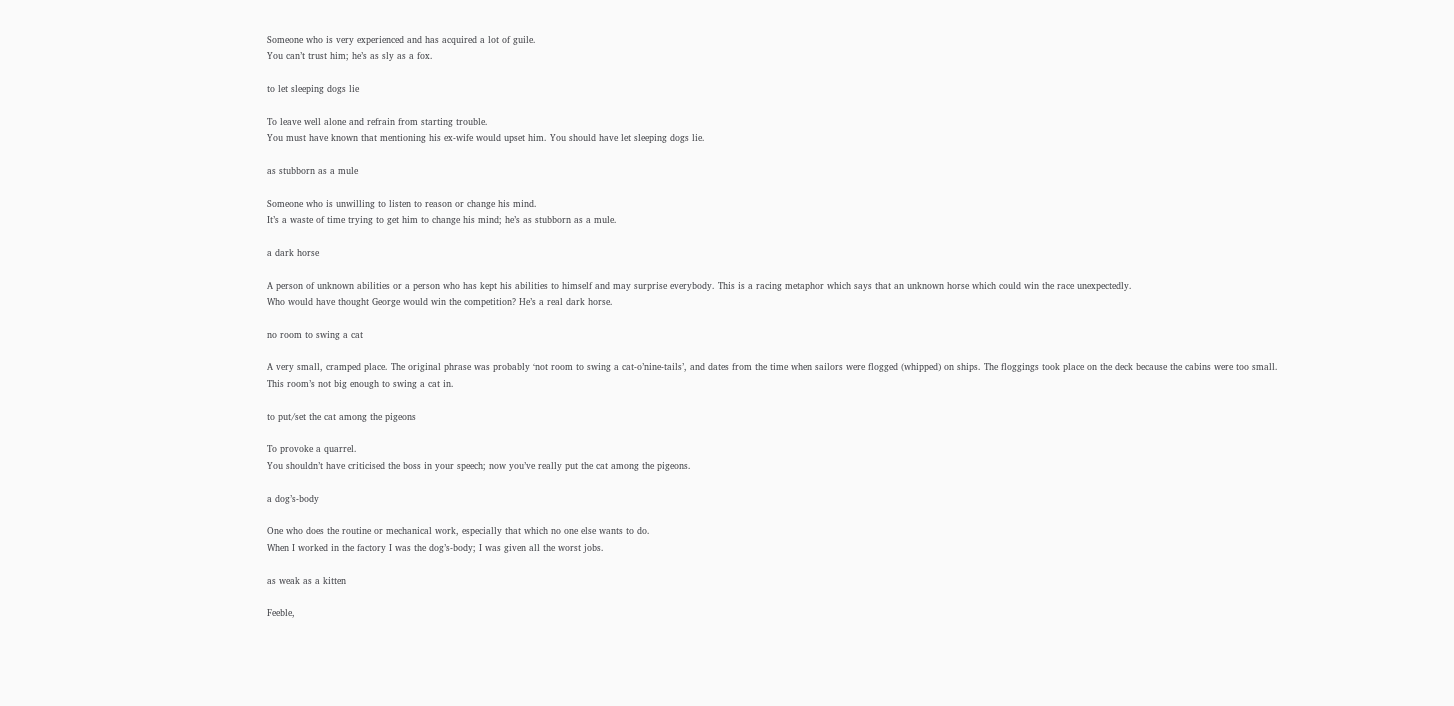Someone who is very experienced and has acquired a lot of guile.
You can’t trust him; he’s as sly as a fox.

to let sleeping dogs lie

To leave well alone and refrain from starting trouble.
You must have known that mentioning his ex-wife would upset him. You should have let sleeping dogs lie.

as stubborn as a mule

Someone who is unwilling to listen to reason or change his mind.
It’s a waste of time trying to get him to change his mind; he’s as stubborn as a mule.

a dark horse

A person of unknown abilities or a person who has kept his abilities to himself and may surprise everybody. This is a racing metaphor which says that an unknown horse which could win the race unexpectedly.
Who would have thought George would win the competition? He’s a real dark horse.

no room to swing a cat

A very small, cramped place. The original phrase was probably ‘not room to swing a cat-o’nine-tails’, and dates from the time when sailors were flogged (whipped) on ships. The floggings took place on the deck because the cabins were too small.
This room’s not big enough to swing a cat in.

to put/set the cat among the pigeons

To provoke a quarrel.
You shouldn’t have criticised the boss in your speech; now you’ve really put the cat among the pigeons.

a dog’s-body

One who does the routine or mechanical work, especially that which no one else wants to do.
When I worked in the factory I was the dog’s-body; I was given all the worst jobs.

as weak as a kitten

Feeble,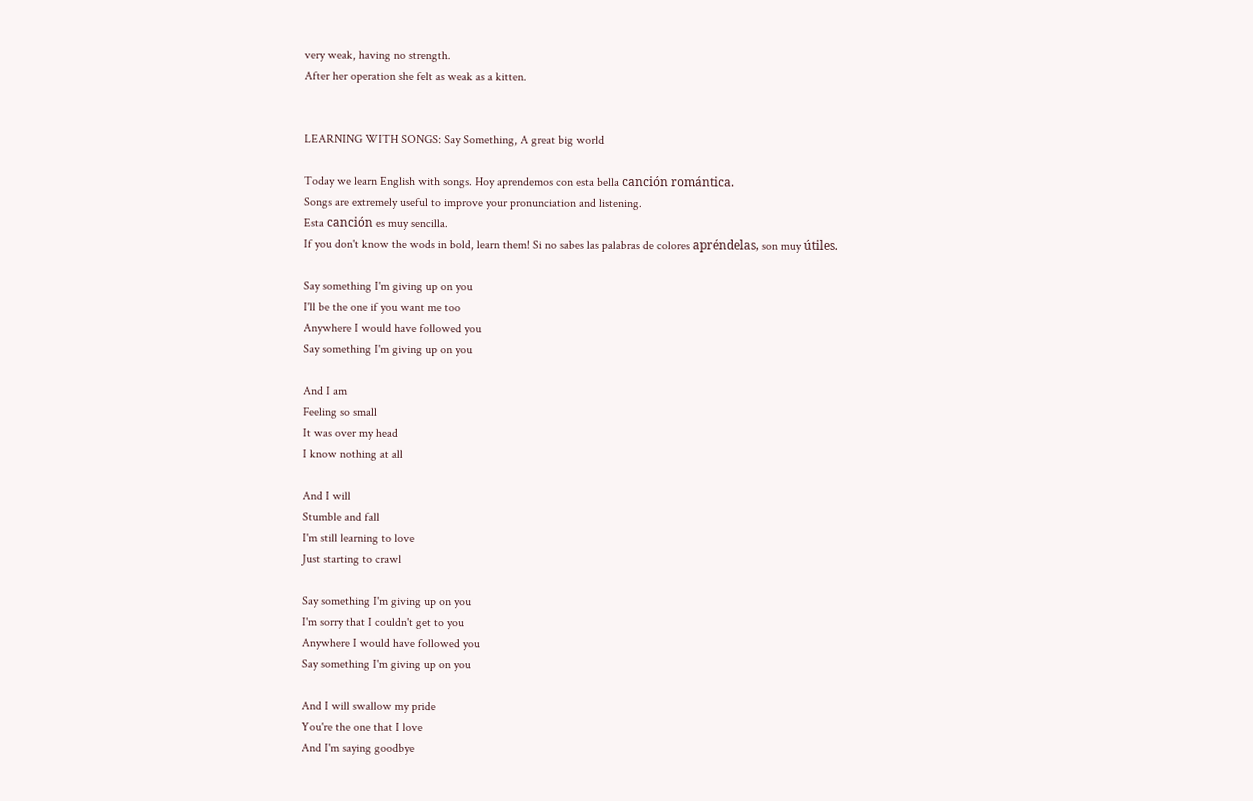very weak, having no strength.
After her operation she felt as weak as a kitten.


LEARNING WITH SONGS: Say Something, A great big world

Today we learn English with songs. Hoy aprendemos con esta bella canción romántica.
Songs are extremely useful to improve your pronunciation and listening.
Esta canción es muy sencilla.
If you don't know the wods in bold, learn them! Si no sabes las palabras de colores apréndelas, son muy útiles.

Say something I'm giving up on you
I'll be the one if you want me too
Anywhere I would have followed you
Say something I'm giving up on you

And I am
Feeling so small
It was over my head
I know nothing at all

And I will
Stumble and fall
I'm still learning to love
Just starting to crawl

Say something I'm giving up on you
I'm sorry that I couldn't get to you
Anywhere I would have followed you
Say something I'm giving up on you

And I will swallow my pride
You're the one that I love
And I'm saying goodbye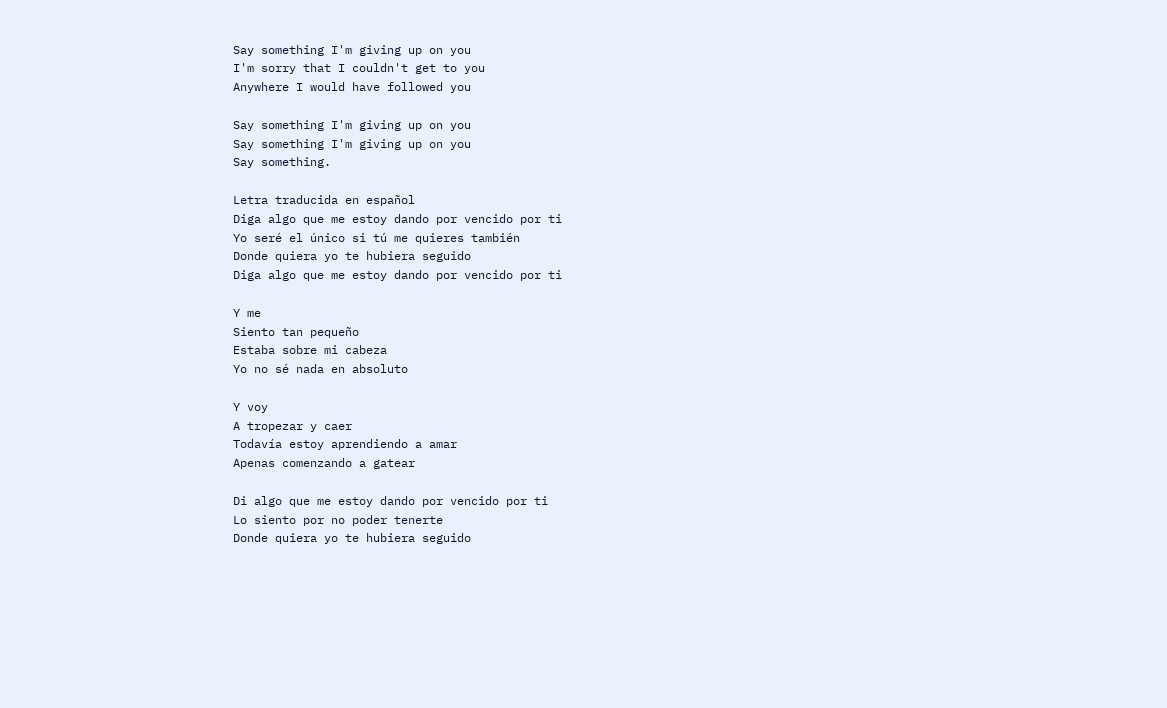Say something I'm giving up on you
I'm sorry that I couldn't get to you
Anywhere I would have followed you

Say something I'm giving up on you
Say something I'm giving up on you
Say something.

Letra traducida en español
Diga algo que me estoy dando por vencido por ti
Yo seré el único si tú me quieres también
Donde quiera yo te hubiera seguido
Diga algo que me estoy dando por vencido por ti

Y me
Siento tan pequeño
Estaba sobre mi cabeza
Yo no sé nada en absoluto

Y voy
A tropezar y caer
Todavía estoy aprendiendo a amar
Apenas comenzando a gatear

Di algo que me estoy dando por vencido por ti
Lo siento por no poder tenerte
Donde quiera yo te hubiera seguido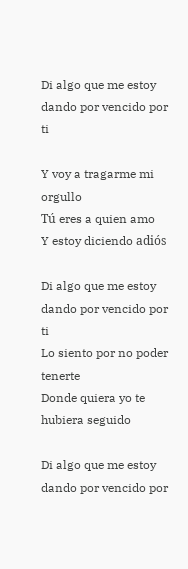Di algo que me estoy dando por vencido por ti

Y voy a tragarme mi orgullo
Tú eres a quien amo
Y estoy diciendo adiós

Di algo que me estoy dando por vencido por ti
Lo siento por no poder tenerte
Donde quiera yo te hubiera seguido

Di algo que me estoy dando por vencido por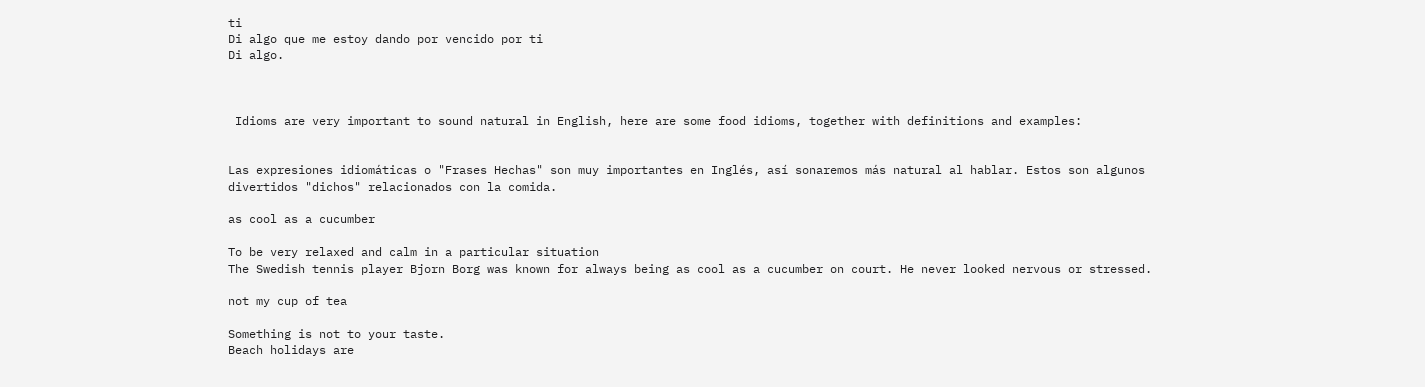ti
Di algo que me estoy dando por vencido por ti
Di algo.



 Idioms are very important to sound natural in English, here are some food idioms, together with definitions and examples:


Las expresiones idiomáticas o "Frases Hechas" son muy importantes en Inglés, así sonaremos más natural al hablar. Estos son algunos divertidos "dichos" relacionados con la comida.

as cool as a cucumber

To be very relaxed and calm in a particular situation
The Swedish tennis player Bjorn Borg was known for always being as cool as a cucumber on court. He never looked nervous or stressed.

not my cup of tea

Something is not to your taste.
Beach holidays are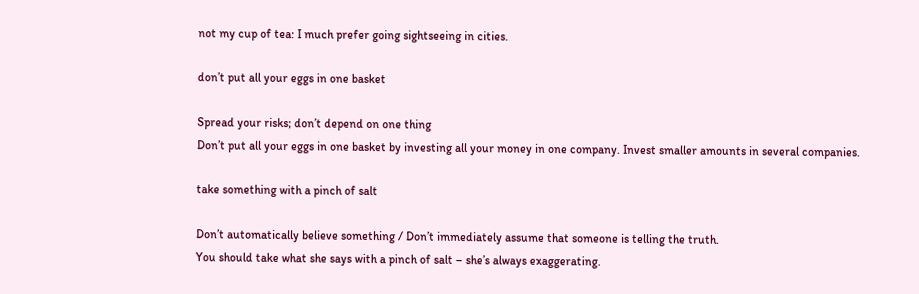not my cup of tea: I much prefer going sightseeing in cities.

don’t put all your eggs in one basket

Spread your risks; don’t depend on one thing
Don’t put all your eggs in one basket by investing all your money in one company. Invest smaller amounts in several companies.

take something with a pinch of salt

Don’t automatically believe something / Don’t immediately assume that someone is telling the truth.
You should take what she says with a pinch of salt – she’s always exaggerating.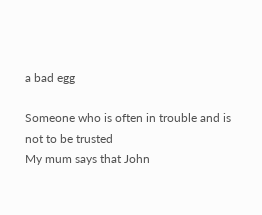a bad egg

Someone who is often in trouble and is not to be trusted
My mum says that John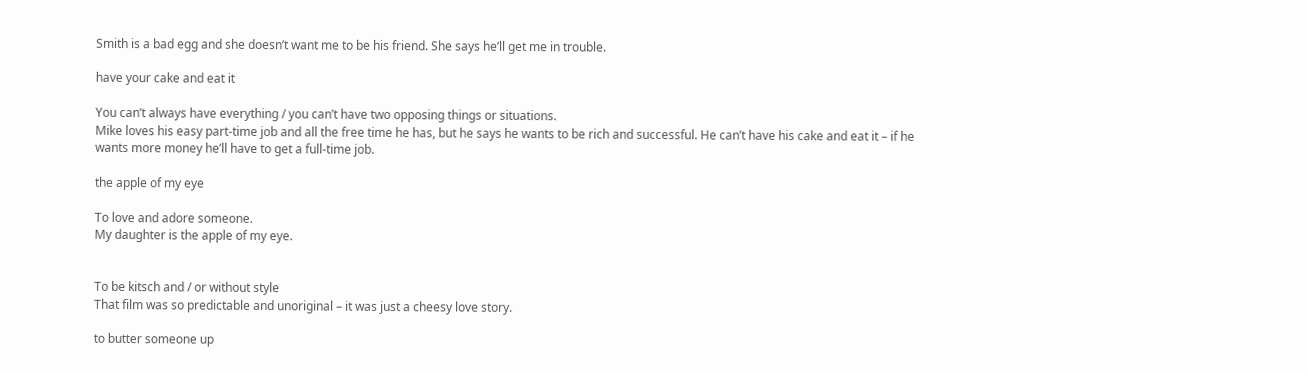Smith is a bad egg and she doesn’t want me to be his friend. She says he’ll get me in trouble.

have your cake and eat it

You can’t always have everything / you can’t have two opposing things or situations.
Mike loves his easy part-time job and all the free time he has, but he says he wants to be rich and successful. He can’t have his cake and eat it – if he wants more money he’ll have to get a full-time job.

the apple of my eye

To love and adore someone.
My daughter is the apple of my eye.


To be kitsch and / or without style
That film was so predictable and unoriginal – it was just a cheesy love story.

to butter someone up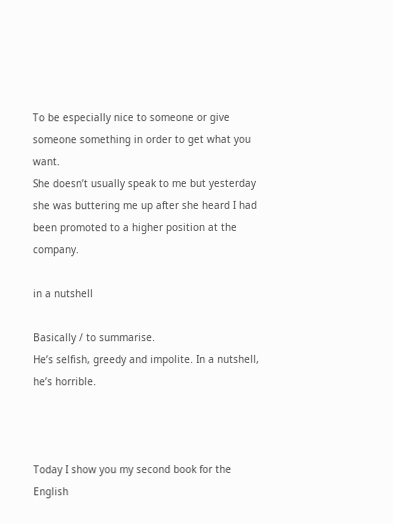To be especially nice to someone or give someone something in order to get what you want.
She doesn’t usually speak to me but yesterday she was buttering me up after she heard I had been promoted to a higher position at the company.

in a nutshell

Basically / to summarise.
He’s selfish, greedy and impolite. In a nutshell, he’s horrible.



Today I show you my second book for the English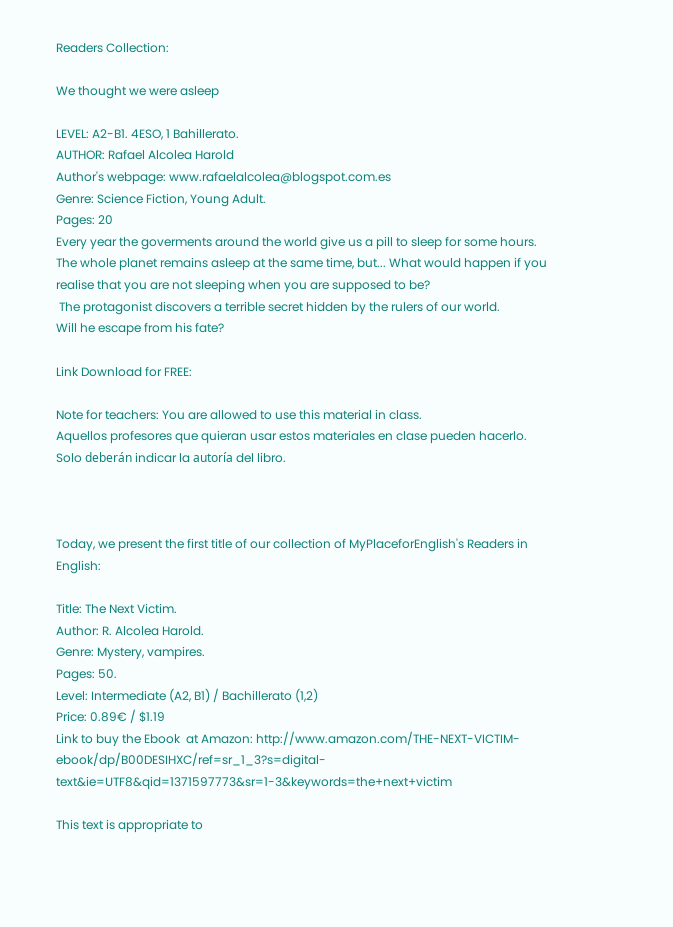Readers Collection:

We thought we were asleep

LEVEL: A2-B1. 4ESO, 1 Bahillerato.
AUTHOR: Rafael Alcolea Harold
Author's webpage: www.rafaelalcolea@blogspot.com.es
Genre: Science Fiction, Young Adult.
Pages: 20
Every year the goverments around the world give us a pill to sleep for some hours. The whole planet remains asleep at the same time, but... What would happen if you realise that you are not sleeping when you are supposed to be?
 The protagonist discovers a terrible secret hidden by the rulers of our world.
Will he escape from his fate?

Link Download for FREE:

Note for teachers: You are allowed to use this material in class.
Aquellos profesores que quieran usar estos materiales en clase pueden hacerlo. Solo deberán indicar la autoría del libro.



Today, we present the first title of our collection of MyPlaceforEnglish's Readers in English:

Title: The Next Victim.
Author: R. Alcolea Harold.
Genre: Mystery, vampires.
Pages: 50.
Level: Intermediate (A2, B1) / Bachillerato (1,2)
Price: 0.89€ / $1.19
Link to buy the Ebook  at Amazon: http://www.amazon.com/THE-NEXT-VICTIM-ebook/dp/B00DESIHXC/ref=sr_1_3?s=digital-text&ie=UTF8&qid=1371597773&sr=1-3&keywords=the+next+victim

This text is appropriate to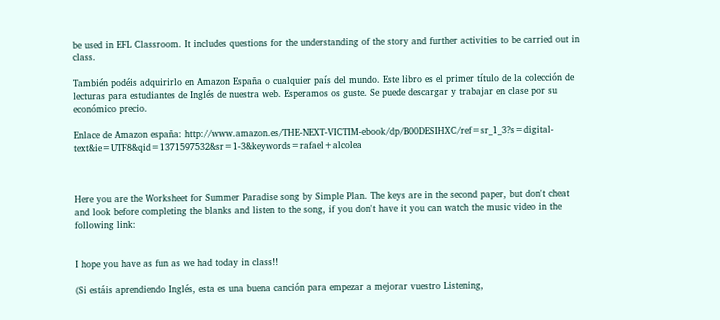be used in EFL Classroom. It includes questions for the understanding of the story and further activities to be carried out in class.

También podéis adquirirlo en Amazon España o cualquier país del mundo. Este libro es el primer título de la colección de lecturas para estudiantes de Inglés de nuestra web. Esperamos os guste. Se puede descargar y trabajar en clase por su económico precio.

Enlace de Amazon españa: http://www.amazon.es/THE-NEXT-VICTIM-ebook/dp/B00DESIHXC/ref=sr_1_3?s=digital-text&ie=UTF8&qid=1371597532&sr=1-3&keywords=rafael+alcolea



Here you are the Worksheet for Summer Paradise song by Simple Plan. The keys are in the second paper, but don't cheat and look before completing the blanks and listen to the song, if you don't have it you can watch the music video in the following link:


I hope you have as fun as we had today in class!!

(Si estáis aprendiendo Inglés, esta es una buena canción para empezar a mejorar vuestro Listening,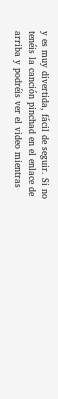y es muy divertida, fácil de seguir. Si no tenéis la canción pinchad en el enlace de arriba y podréis ver el video mientras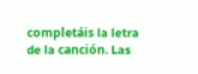completáis la letra de la canción. Las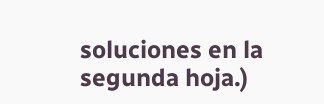soluciones en la segunda hoja.)